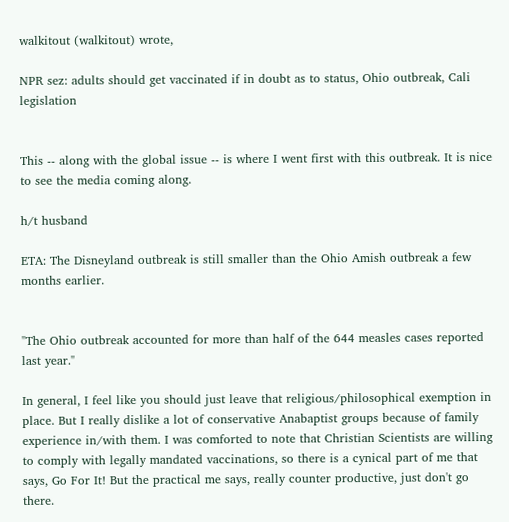walkitout (walkitout) wrote,

NPR sez: adults should get vaccinated if in doubt as to status, Ohio outbreak, Cali legislation


This -- along with the global issue -- is where I went first with this outbreak. It is nice to see the media coming along.

h/t husband

ETA: The Disneyland outbreak is still smaller than the Ohio Amish outbreak a few months earlier.


"The Ohio outbreak accounted for more than half of the 644 measles cases reported last year."

In general, I feel like you should just leave that religious/philosophical exemption in place. But I really dislike a lot of conservative Anabaptist groups because of family experience in/with them. I was comforted to note that Christian Scientists are willing to comply with legally mandated vaccinations, so there is a cynical part of me that says, Go For It! But the practical me says, really counter productive, just don't go there.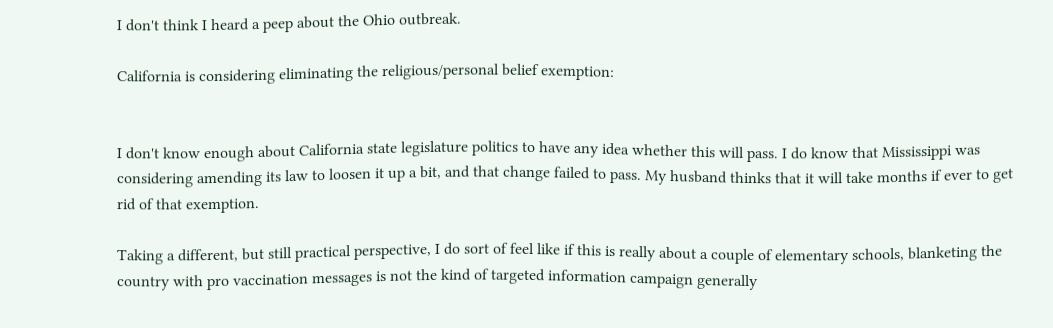I don't think I heard a peep about the Ohio outbreak.

California is considering eliminating the religious/personal belief exemption:


I don't know enough about California state legislature politics to have any idea whether this will pass. I do know that Mississippi was considering amending its law to loosen it up a bit, and that change failed to pass. My husband thinks that it will take months if ever to get rid of that exemption.

Taking a different, but still practical perspective, I do sort of feel like if this is really about a couple of elementary schools, blanketing the country with pro vaccination messages is not the kind of targeted information campaign generally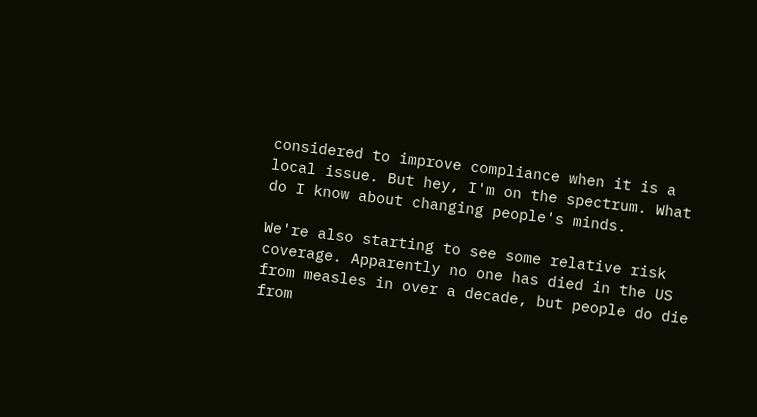considered to improve compliance when it is a local issue. But hey, I'm on the spectrum. What do I know about changing people's minds.

We're also starting to see some relative risk coverage. Apparently no one has died in the US from measles in over a decade, but people do die from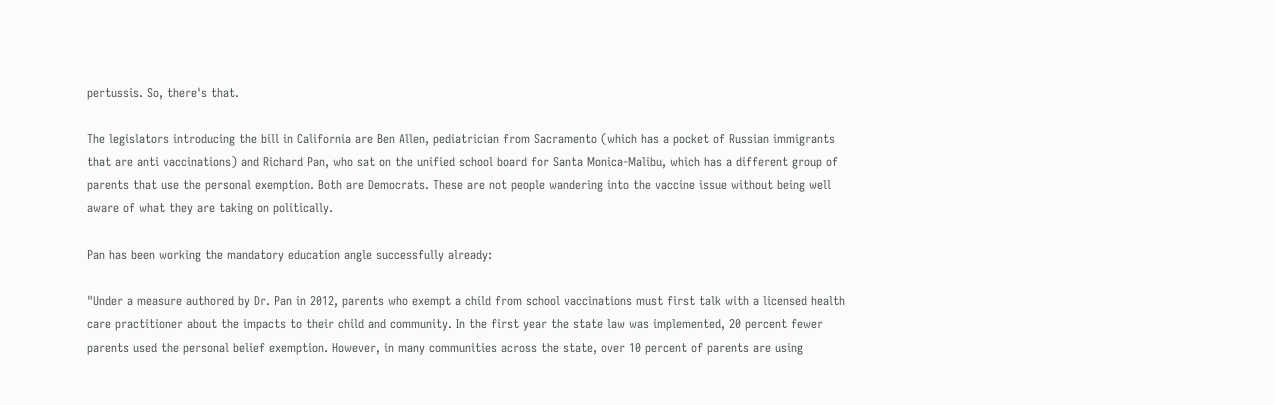pertussis. So, there's that.

The legislators introducing the bill in California are Ben Allen, pediatrician from Sacramento (which has a pocket of Russian immigrants that are anti vaccinations) and Richard Pan, who sat on the unified school board for Santa Monica-Malibu, which has a different group of parents that use the personal exemption. Both are Democrats. These are not people wandering into the vaccine issue without being well aware of what they are taking on politically.

Pan has been working the mandatory education angle successfully already:

"Under a measure authored by Dr. Pan in 2012, parents who exempt a child from school vaccinations must first talk with a licensed health care practitioner about the impacts to their child and community. In the first year the state law was implemented, 20 percent fewer parents used the personal belief exemption. However, in many communities across the state, over 10 percent of parents are using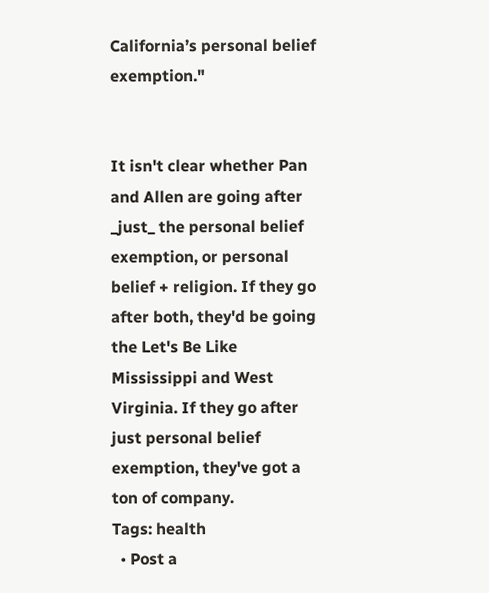California’s personal belief exemption."


It isn't clear whether Pan and Allen are going after _just_ the personal belief exemption, or personal belief + religion. If they go after both, they'd be going the Let's Be Like Mississippi and West Virginia. If they go after just personal belief exemption, they've got a ton of company.
Tags: health
  • Post a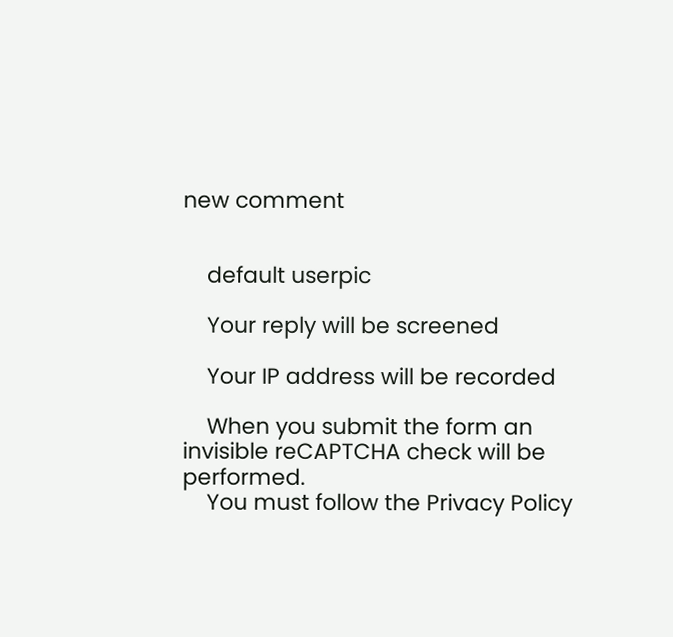new comment


    default userpic

    Your reply will be screened

    Your IP address will be recorded

    When you submit the form an invisible reCAPTCHA check will be performed.
    You must follow the Privacy Policy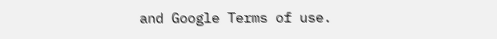and Google Terms of use.